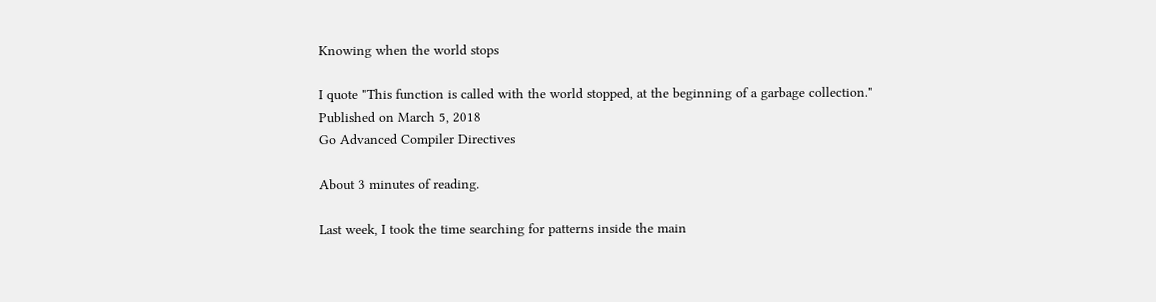Knowing when the world stops

I quote "This function is called with the world stopped, at the beginning of a garbage collection."
Published on March 5, 2018
Go Advanced Compiler Directives

About 3 minutes of reading.

Last week, I took the time searching for patterns inside the main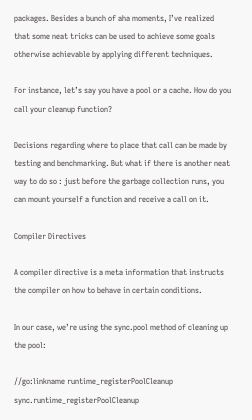packages. Besides a bunch of aha moments, I’ve realized that some neat tricks can be used to achieve some goals otherwise achievable by applying different techniques.

For instance, let’s say you have a pool or a cache. How do you call your cleanup function?

Decisions regarding where to place that call can be made by testing and benchmarking. But what if there is another neat way to do so : just before the garbage collection runs, you can mount yourself a function and receive a call on it.

Compiler Directives

A compiler directive is a meta information that instructs the compiler on how to behave in certain conditions.

In our case, we’re using the sync.pool method of cleaning up the pool:

//go:linkname runtime_registerPoolCleanup sync.runtime_registerPoolCleanup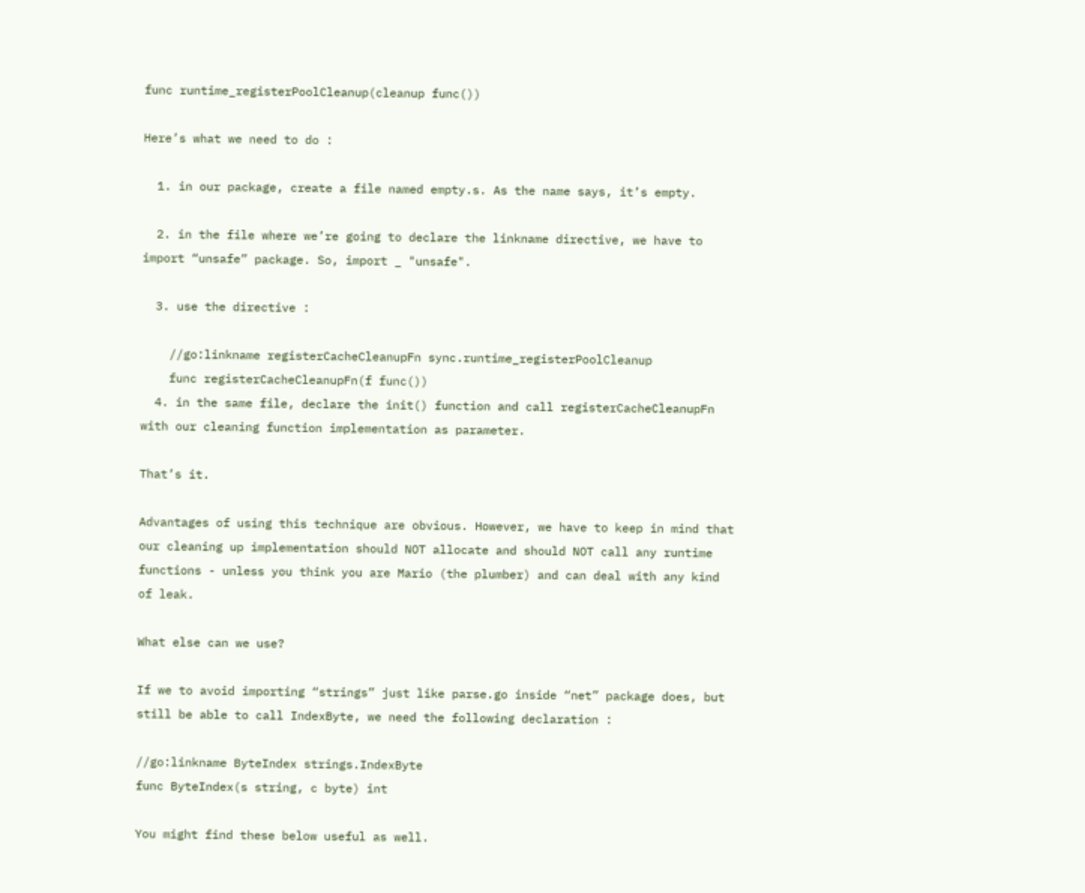func runtime_registerPoolCleanup(cleanup func())

Here’s what we need to do :

  1. in our package, create a file named empty.s. As the name says, it’s empty.

  2. in the file where we’re going to declare the linkname directive, we have to import “unsafe” package. So, import _ "unsafe".

  3. use the directive :

    //go:linkname registerCacheCleanupFn sync.runtime_registerPoolCleanup
    func registerCacheCleanupFn(f func())
  4. in the same file, declare the init() function and call registerCacheCleanupFn with our cleaning function implementation as parameter.

That’s it.

Advantages of using this technique are obvious. However, we have to keep in mind that our cleaning up implementation should NOT allocate and should NOT call any runtime functions - unless you think you are Mario (the plumber) and can deal with any kind of leak.

What else can we use?

If we to avoid importing “strings” just like parse.go inside “net” package does, but still be able to call IndexByte, we need the following declaration :

//go:linkname ByteIndex strings.IndexByte
func ByteIndex(s string, c byte) int

You might find these below useful as well.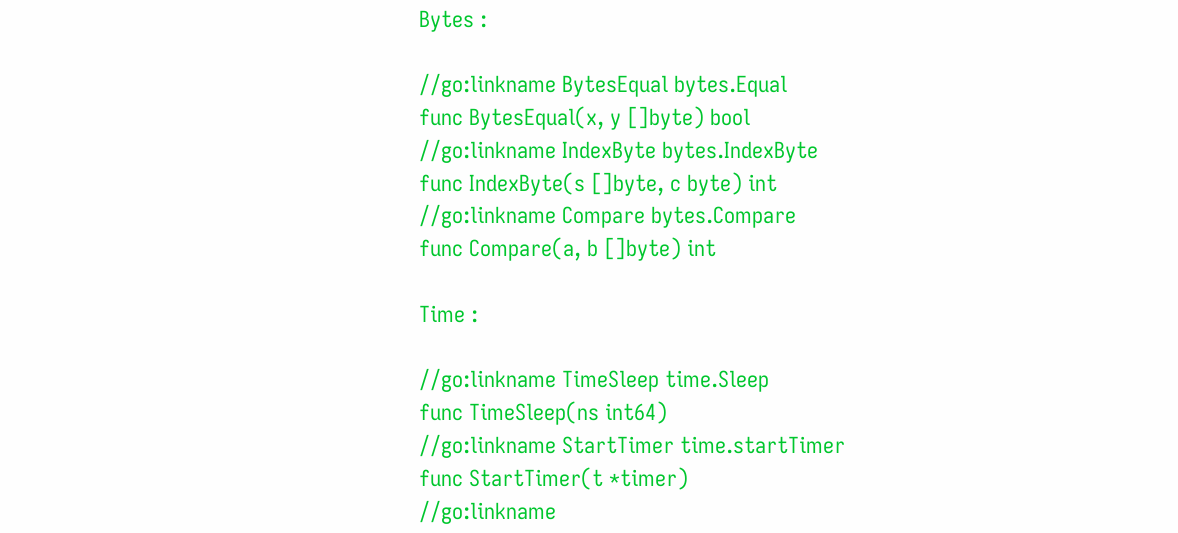Bytes :

//go:linkname BytesEqual bytes.Equal
func BytesEqual(x, y []byte) bool
//go:linkname IndexByte bytes.IndexByte
func IndexByte(s []byte, c byte) int
//go:linkname Compare bytes.Compare
func Compare(a, b []byte) int

Time :

//go:linkname TimeSleep time.Sleep
func TimeSleep(ns int64)
//go:linkname StartTimer time.startTimer
func StartTimer(t *timer)
//go:linkname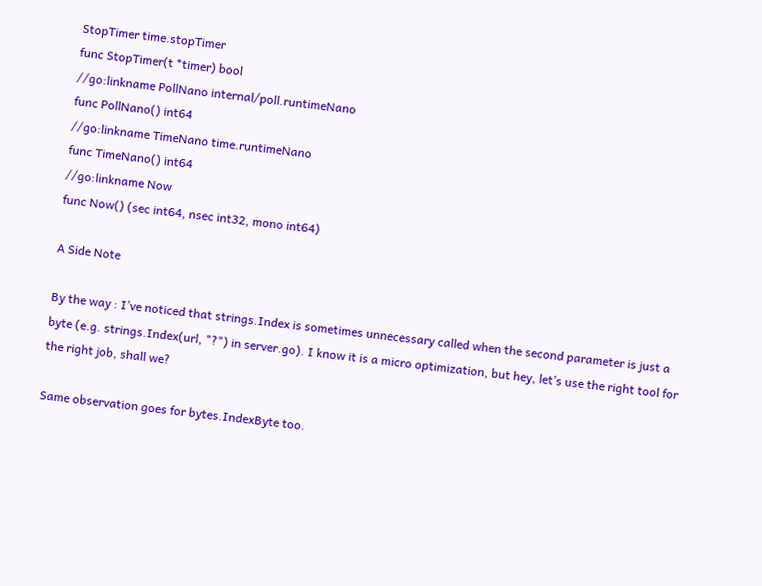StopTimer time.stopTimer
func StopTimer(t *timer) bool
//go:linkname PollNano internal/poll.runtimeNano
func PollNano() int64
//go:linkname TimeNano time.runtimeNano
func TimeNano() int64
//go:linkname Now
func Now() (sec int64, nsec int32, mono int64)

A Side Note

By the way : I’ve noticed that strings.Index is sometimes unnecessary called when the second parameter is just a byte (e.g. strings.Index(url, "?") in server.go). I know it is a micro optimization, but hey, let’s use the right tool for the right job, shall we?

Same observation goes for bytes.IndexByte too.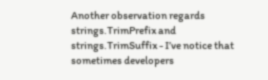Another observation regards strings.TrimPrefix and strings.TrimSuffix - I’ve notice that sometimes developers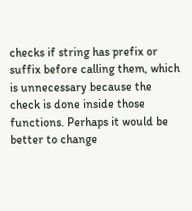checks if string has prefix or suffix before calling them, which is unnecessary because the check is done inside those functions. Perhaps it would be better to change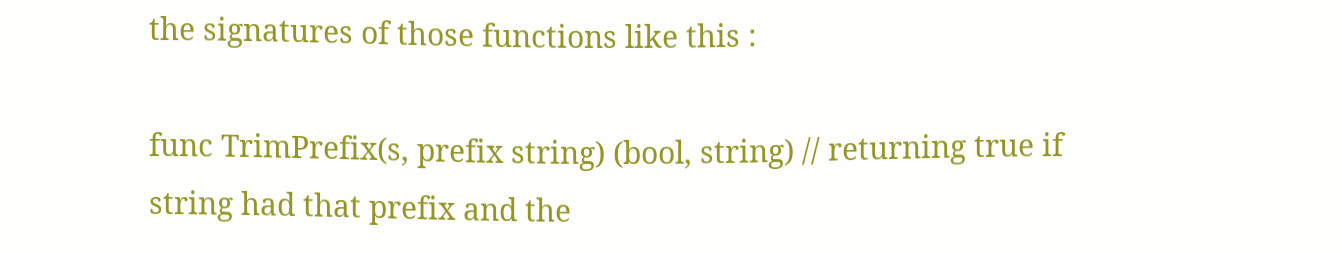the signatures of those functions like this :

func TrimPrefix(s, prefix string) (bool, string) // returning true if string had that prefix and the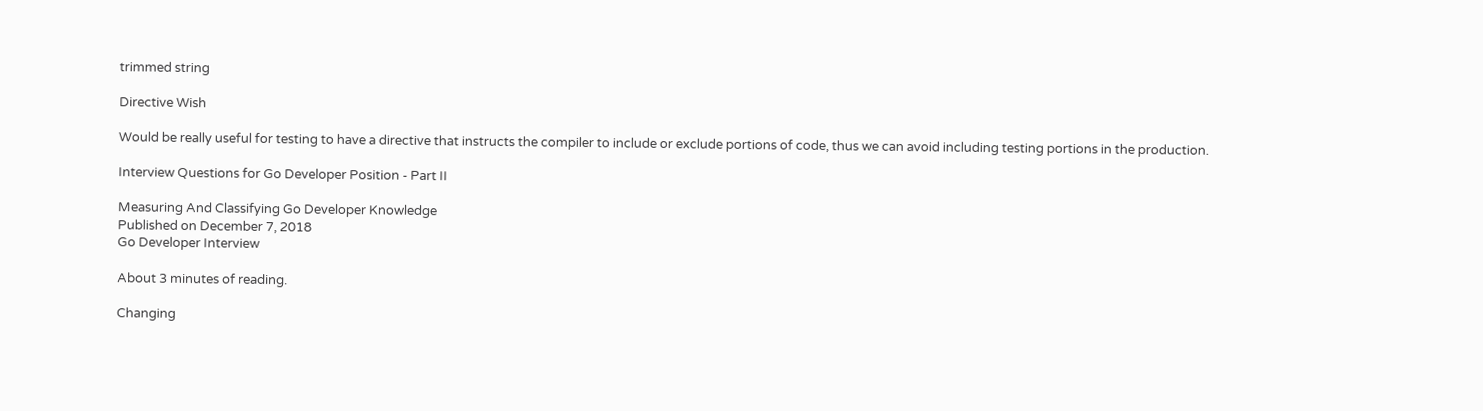trimmed string

Directive Wish

Would be really useful for testing to have a directive that instructs the compiler to include or exclude portions of code, thus we can avoid including testing portions in the production.

Interview Questions for Go Developer Position - Part II

Measuring And Classifying Go Developer Knowledge
Published on December 7, 2018
Go Developer Interview

About 3 minutes of reading.

Changing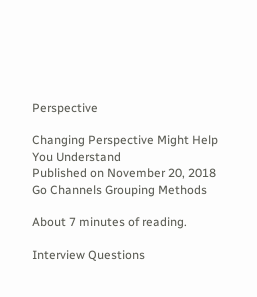Perspective

Changing Perspective Might Help You Understand
Published on November 20, 2018
Go Channels Grouping Methods

About 7 minutes of reading.

Interview Questions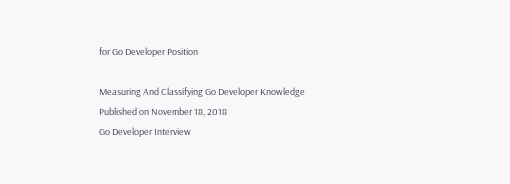for Go Developer Position

Measuring And Classifying Go Developer Knowledge
Published on November 18, 2018
Go Developer Interview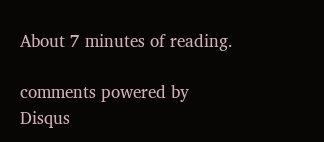About 7 minutes of reading.

comments powered by Disqus